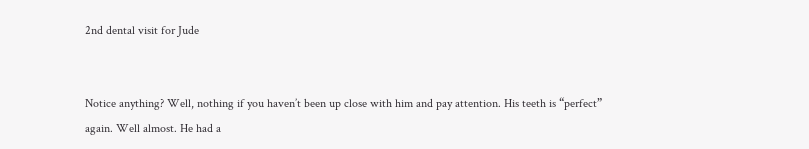2nd dental visit for Jude


Notice anything? Well, nothing if you haven’t been up close with him and pay attention. His teeth is “perfect” again. Well almost. He had a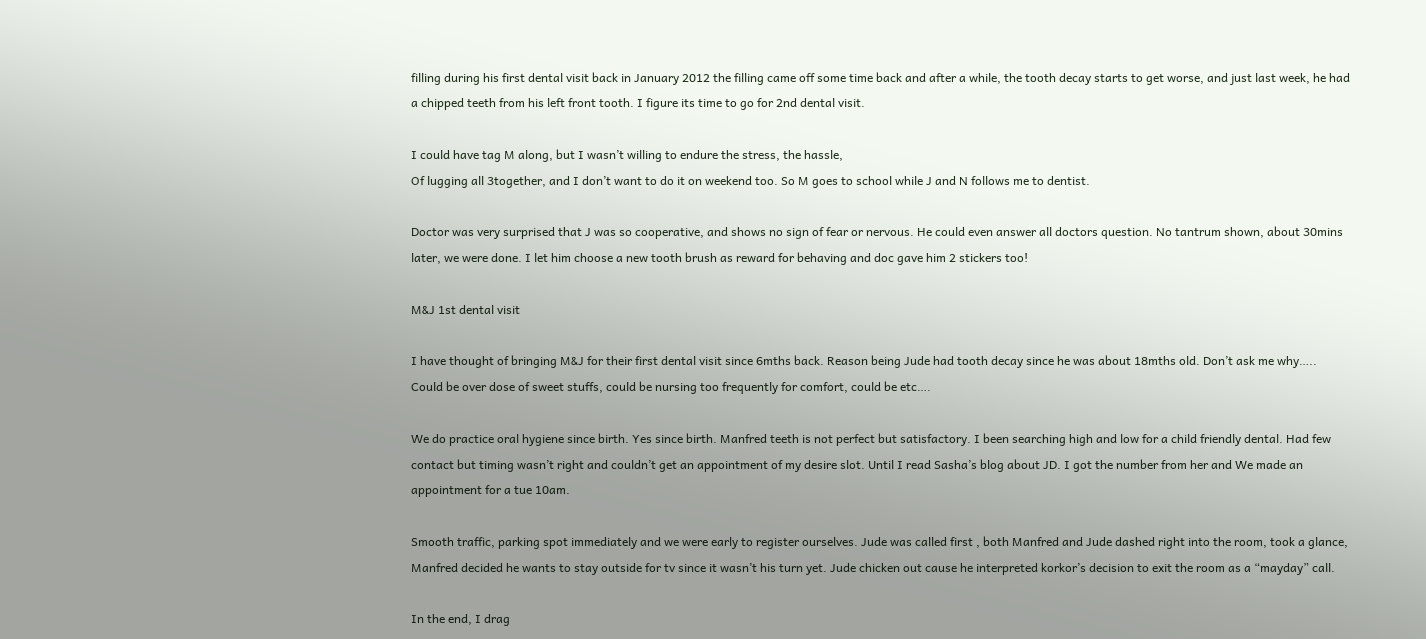filling during his first dental visit back in January 2012 the filling came off some time back and after a while, the tooth decay starts to get worse, and just last week, he had a chipped teeth from his left front tooth. I figure its time to go for 2nd dental visit.

I could have tag M along, but I wasn’t willing to endure the stress, the hassle,
Of lugging all 3together, and I don’t want to do it on weekend too. So M goes to school while J and N follows me to dentist.

Doctor was very surprised that J was so cooperative, and shows no sign of fear or nervous. He could even answer all doctors question. No tantrum shown, about 30mins later, we were done. I let him choose a new tooth brush as reward for behaving and doc gave him 2 stickers too!

M&J 1st dental visit

I have thought of bringing M&J for their first dental visit since 6mths back. Reason being Jude had tooth decay since he was about 18mths old. Don’t ask me why….. Could be over dose of sweet stuffs, could be nursing too frequently for comfort, could be etc….

We do practice oral hygiene since birth. Yes since birth. Manfred teeth is not perfect but satisfactory. I been searching high and low for a child friendly dental. Had few contact but timing wasn’t right and couldn’t get an appointment of my desire slot. Until I read Sasha’s blog about JD. I got the number from her and We made an appointment for a tue 10am.

Smooth traffic, parking spot immediately and we were early to register ourselves. Jude was called first , both Manfred and Jude dashed right into the room, took a glance, Manfred decided he wants to stay outside for tv since it wasn’t his turn yet. Jude chicken out cause he interpreted korkor’s decision to exit the room as a “mayday” call.

In the end, I drag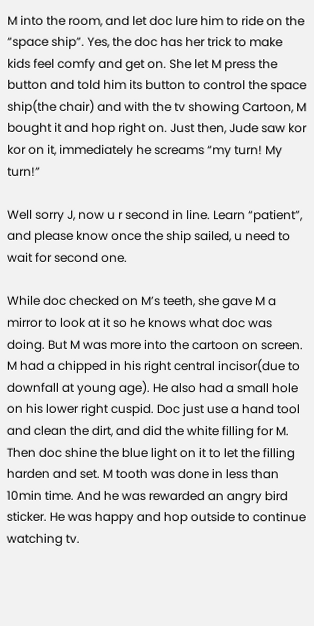M into the room, and let doc lure him to ride on the “space ship”. Yes, the doc has her trick to make kids feel comfy and get on. She let M press the button and told him its button to control the space ship(the chair) and with the tv showing Cartoon, M bought it and hop right on. Just then, Jude saw kor kor on it, immediately he screams “my turn! My turn!”

Well sorry J, now u r second in line. Learn “patient”, and please know once the ship sailed, u need to wait for second one.

While doc checked on M’s teeth, she gave M a mirror to look at it so he knows what doc was doing. But M was more into the cartoon on screen. M had a chipped in his right central incisor(due to downfall at young age). He also had a small hole on his lower right cuspid. Doc just use a hand tool and clean the dirt, and did the white filling for M. Then doc shine the blue light on it to let the filling harden and set. M tooth was done in less than 10min time. And he was rewarded an angry bird sticker. He was happy and hop outside to continue watching tv.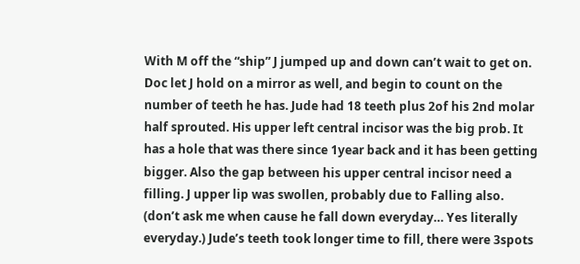With M off the “ship” J jumped up and down can’t wait to get on. Doc let J hold on a mirror as well, and begin to count on the number of teeth he has. Jude had 18 teeth plus 2of his 2nd molar half sprouted. His upper left central incisor was the big prob. It has a hole that was there since 1year back and it has been getting bigger. Also the gap between his upper central incisor need a filling. J upper lip was swollen, probably due to Falling also. (don’t ask me when cause he fall down everyday… Yes literally everyday.) Jude’s teeth took longer time to fill, there were 3spots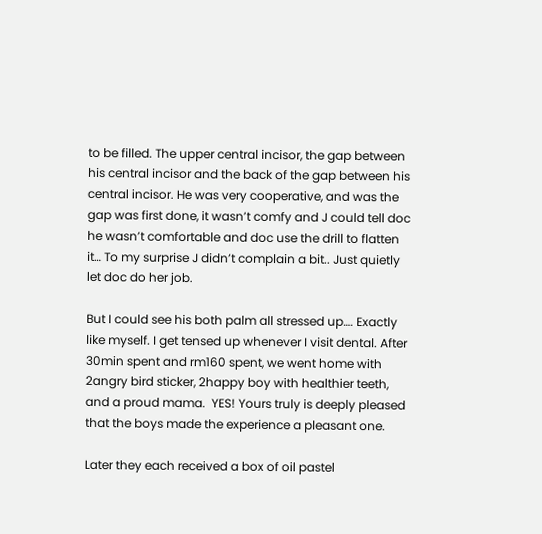to be filled. The upper central incisor, the gap between his central incisor and the back of the gap between his central incisor. He was very cooperative, and was the gap was first done, it wasn’t comfy and J could tell doc he wasn’t comfortable and doc use the drill to flatten it… To my surprise J didn’t complain a bit.. Just quietly let doc do her job.

But I could see his both palm all stressed up…. Exactly like myself. I get tensed up whenever I visit dental. After 30min spent and rm160 spent, we went home with 2angry bird sticker, 2happy boy with healthier teeth, and a proud mama.  YES! Yours truly is deeply pleased that the boys made the experience a pleasant one.

Later they each received a box of oil pastel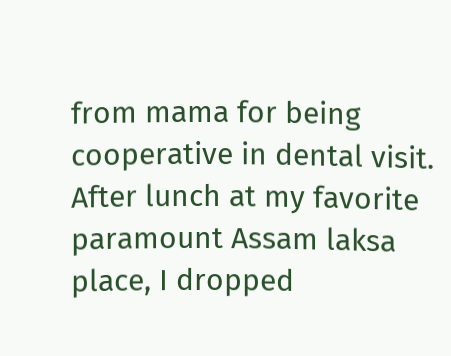from mama for being cooperative in dental visit. After lunch at my favorite paramount Assam laksa place, I dropped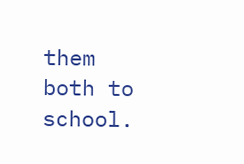them both to school.